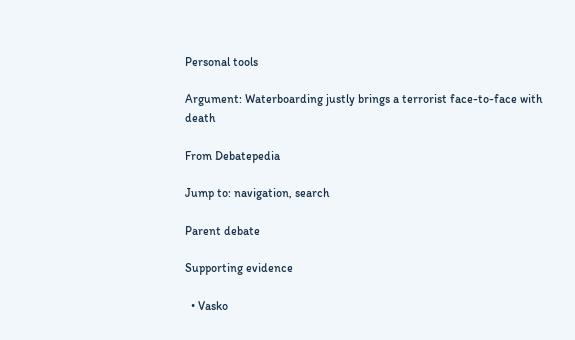Personal tools

Argument: Waterboarding justly brings a terrorist face-to-face with death

From Debatepedia

Jump to: navigation, search

Parent debate

Supporting evidence

  • Vasko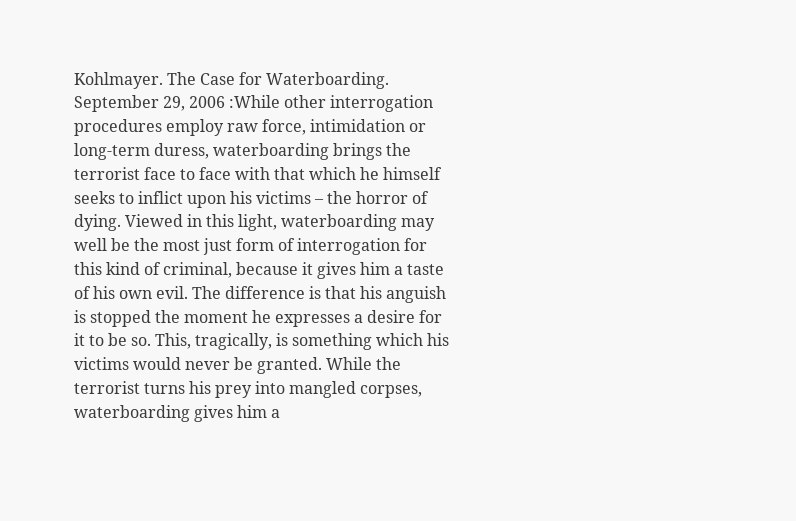Kohlmayer. The Case for Waterboarding. September 29, 2006 :While other interrogation procedures employ raw force, intimidation or long-term duress, waterboarding brings the terrorist face to face with that which he himself seeks to inflict upon his victims – the horror of dying. Viewed in this light, waterboarding may well be the most just form of interrogation for this kind of criminal, because it gives him a taste of his own evil. The difference is that his anguish is stopped the moment he expresses a desire for it to be so. This, tragically, is something which his victims would never be granted. While the terrorist turns his prey into mangled corpses, waterboarding gives him a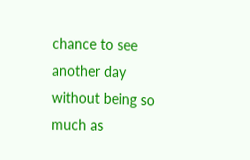chance to see another day without being so much as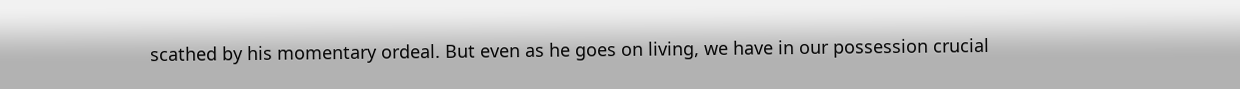scathed by his momentary ordeal. But even as he goes on living, we have in our possession crucial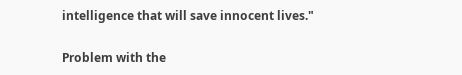intelligence that will save innocent lives."

Problem with the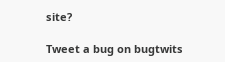site?

Tweet a bug on bugtwits